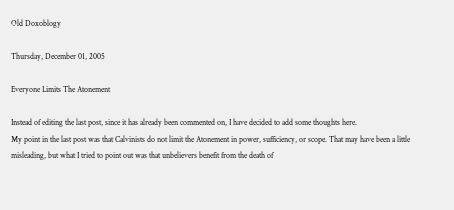Old Doxoblogy

Thursday, December 01, 2005

Everyone Limits The Atonement

Instead of editing the last post, since it has already been commented on, I have decided to add some thoughts here.
My point in the last post was that Calvinists do not limit the Atonement in power, sufficiency, or scope. That may have been a little misleading, but what I tried to point out was that unbelievers benefit from the death of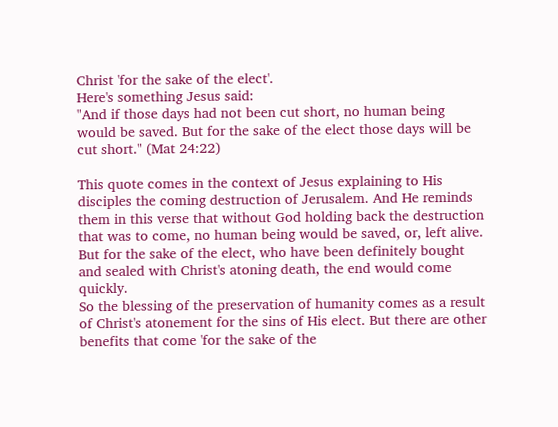Christ 'for the sake of the elect'.
Here's something Jesus said:
"And if those days had not been cut short, no human being would be saved. But for the sake of the elect those days will be cut short." (Mat 24:22)

This quote comes in the context of Jesus explaining to His disciples the coming destruction of Jerusalem. And He reminds them in this verse that without God holding back the destruction that was to come, no human being would be saved, or, left alive. But for the sake of the elect, who have been definitely bought and sealed with Christ's atoning death, the end would come quickly.
So the blessing of the preservation of humanity comes as a result of Christ's atonement for the sins of His elect. But there are other benefits that come 'for the sake of the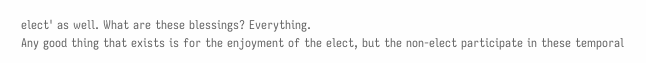elect' as well. What are these blessings? Everything.
Any good thing that exists is for the enjoyment of the elect, but the non-elect participate in these temporal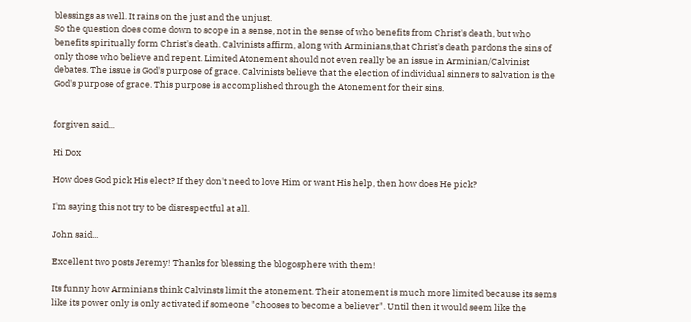blessings as well. It rains on the just and the unjust.
So the question does come down to scope in a sense, not in the sense of who benefits from Christ's death, but who benefits spiritually form Christ's death. Calvinists affirm, along with Arminians,that Christ's death pardons the sins of only those who believe and repent. Limited Atonement should not even really be an issue in Arminian/Calvinist debates. The issue is God's purpose of grace. Calvinists believe that the election of individual sinners to salvation is the God's purpose of grace. This purpose is accomplished through the Atonement for their sins.


forgiven said...

Hi Dox

How does God pick His elect? If they don't need to love Him or want His help, then how does He pick?

I'm saying this not try to be disrespectful at all.

John said...

Excellent two posts Jeremy! Thanks for blessing the blogosphere with them!

Its funny how Arminians think Calvinsts limit the atonement. Their atonement is much more limited because its sems like its power only is only activated if someone "chooses to become a believer". Until then it would seem like the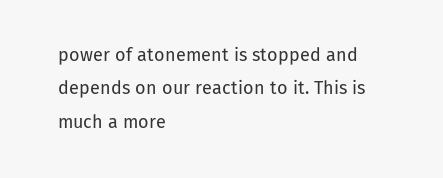power of atonement is stopped and depends on our reaction to it. This is much a more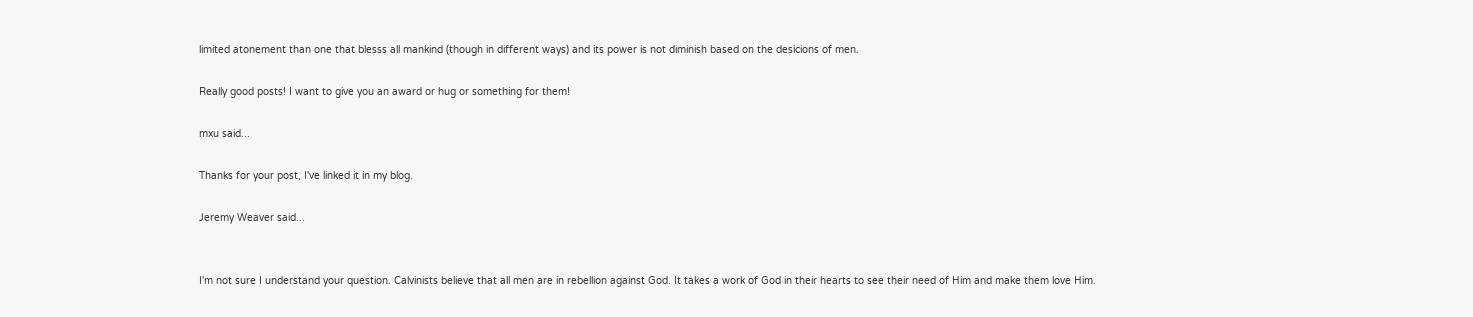limited atonement than one that blesss all mankind (though in different ways) and its power is not diminish based on the desicions of men.

Really good posts! I want to give you an award or hug or something for them!

mxu said...

Thanks for your post, I've linked it in my blog.

Jeremy Weaver said...


I'm not sure I understand your question. Calvinists believe that all men are in rebellion against God. It takes a work of God in their hearts to see their need of Him and make them love Him.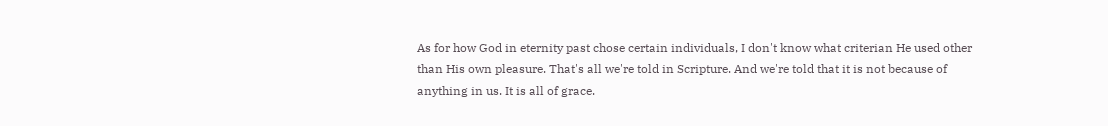As for how God in eternity past chose certain individuals, I don't know what criterian He used other than His own pleasure. That's all we're told in Scripture. And we're told that it is not because of anything in us. It is all of grace.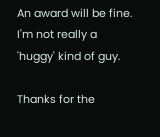An award will be fine. I'm not really a 'huggy' kind of guy.

Thanks for the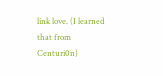link love. (I learned that from Centuri0n)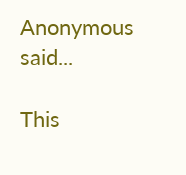Anonymous said...

This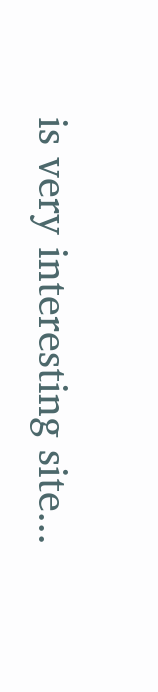is very interesting site...